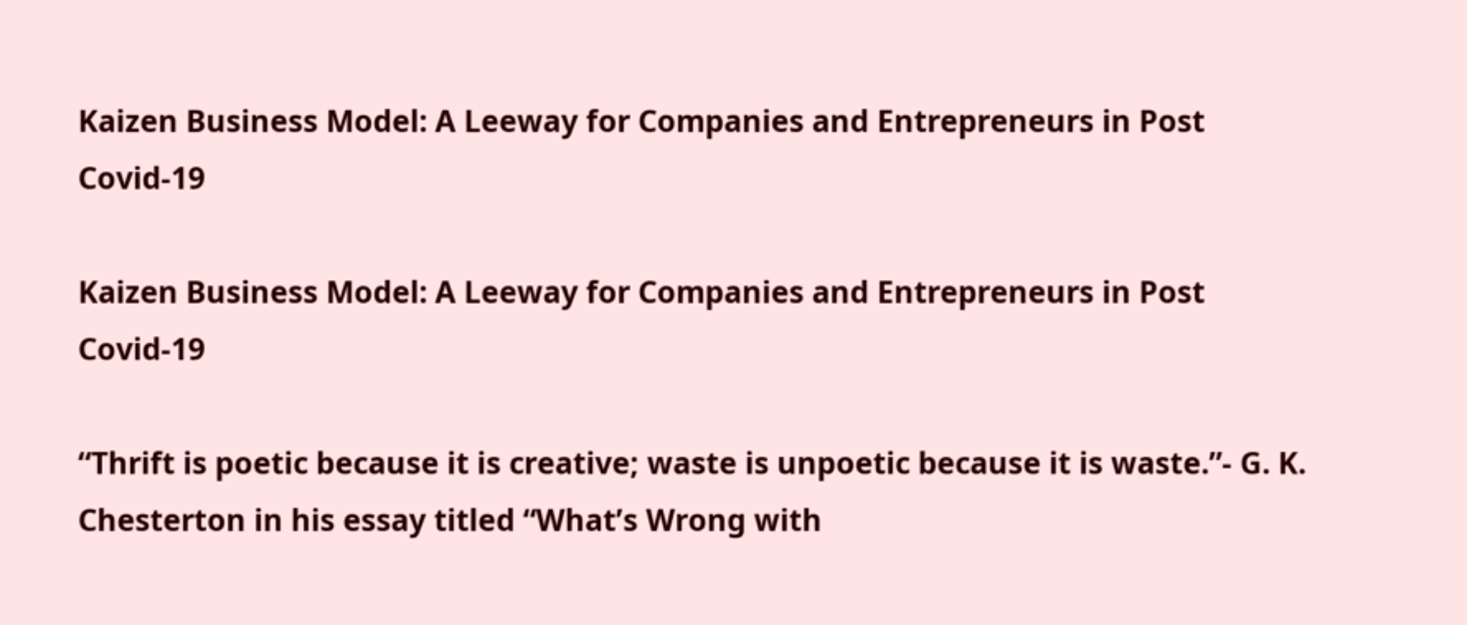Kaizen Business Model: A Leeway for Companies and Entrepreneurs in Post Covid-19

Kaizen Business Model: A Leeway for Companies and Entrepreneurs in Post Covid-19

“Thrift is poetic because it is creative; waste is unpoetic because it is waste.”- G. K. Chesterton in his essay titled “What’s Wrong with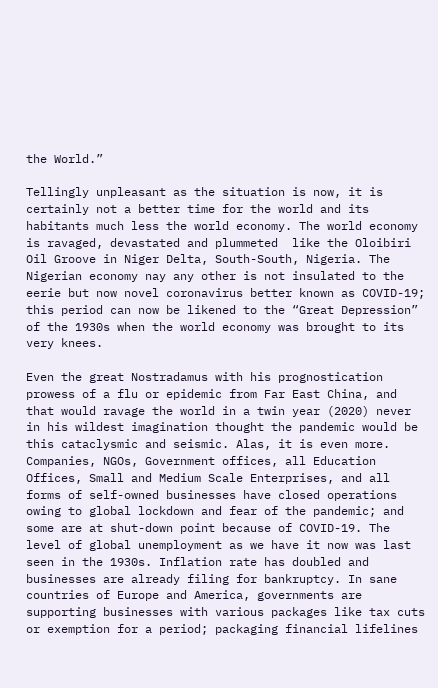the World.”

Tellingly unpleasant as the situation is now, it is certainly not a better time for the world and its habitants much less the world economy. The world economy is ravaged, devastated and plummeted  like the Oloibiri Oil Groove in Niger Delta, South-South, Nigeria. The Nigerian economy nay any other is not insulated to the eerie but now novel coronavirus better known as COVID-19; this period can now be likened to the “Great Depression” of the 1930s when the world economy was brought to its very knees.

Even the great Nostradamus with his prognostication prowess of a flu or epidemic from Far East China, and that would ravage the world in a twin year (2020) never in his wildest imagination thought the pandemic would be this cataclysmic and seismic. Alas, it is even more. Companies, NGOs, Government offices, all Education Offices, Small and Medium Scale Enterprises, and all forms of self-owned businesses have closed operations owing to global lockdown and fear of the pandemic; and some are at shut-down point because of COVID-19. The level of global unemployment as we have it now was last seen in the 1930s. Inflation rate has doubled and businesses are already filing for bankruptcy. In sane countries of Europe and America, governments are supporting businesses with various packages like tax cuts or exemption for a period; packaging financial lifelines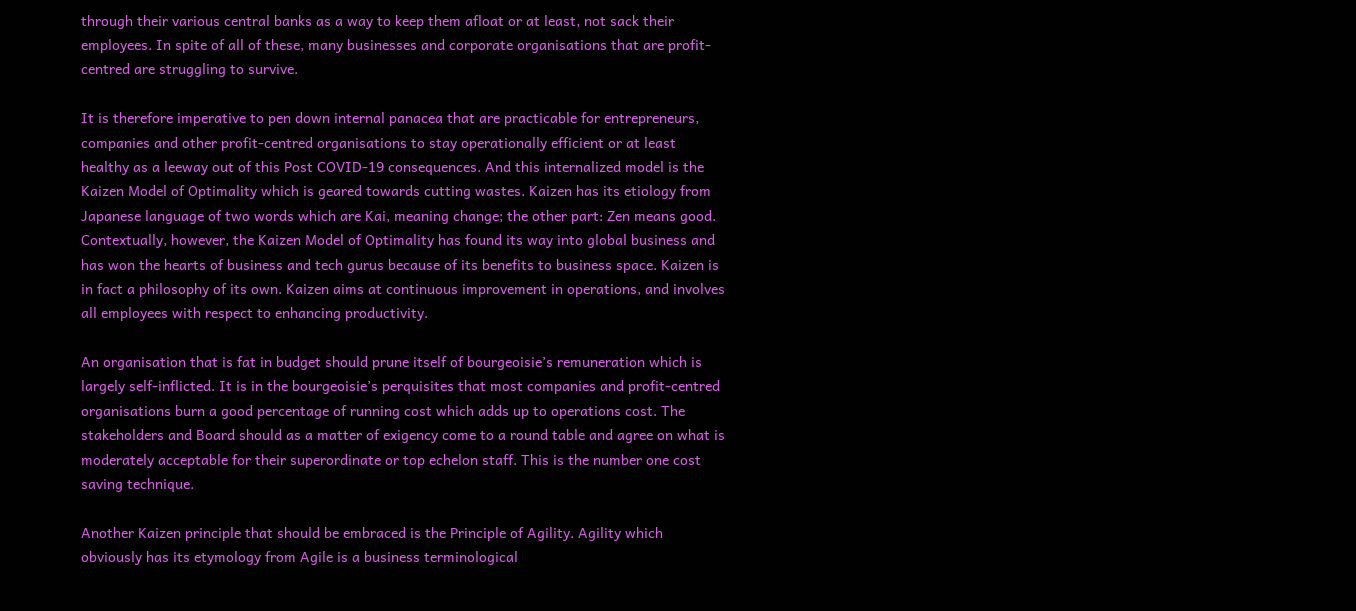through their various central banks as a way to keep them afloat or at least, not sack their employees. In spite of all of these, many businesses and corporate organisations that are profit-centred are struggling to survive.

It is therefore imperative to pen down internal panacea that are practicable for entrepreneurs, companies and other profit-centred organisations to stay operationally efficient or at least healthy as a leeway out of this Post COVID-19 consequences. And this internalized model is the Kaizen Model of Optimality which is geared towards cutting wastes. Kaizen has its etiology from Japanese language of two words which are Kai, meaning change; the other part: Zen means good. Contextually, however, the Kaizen Model of Optimality has found its way into global business and has won the hearts of business and tech gurus because of its benefits to business space. Kaizen is in fact a philosophy of its own. Kaizen aims at continuous improvement in operations, and involves all employees with respect to enhancing productivity.

An organisation that is fat in budget should prune itself of bourgeoisie’s remuneration which is largely self-inflicted. It is in the bourgeoisie’s perquisites that most companies and profit-centred organisations burn a good percentage of running cost which adds up to operations cost. The stakeholders and Board should as a matter of exigency come to a round table and agree on what is moderately acceptable for their superordinate or top echelon staff. This is the number one cost saving technique.

Another Kaizen principle that should be embraced is the Principle of Agility. Agility which obviously has its etymology from Agile is a business terminological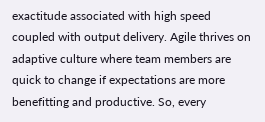exactitude associated with high speed coupled with output delivery. Agile thrives on adaptive culture where team members are quick to change if expectations are more benefitting and productive. So, every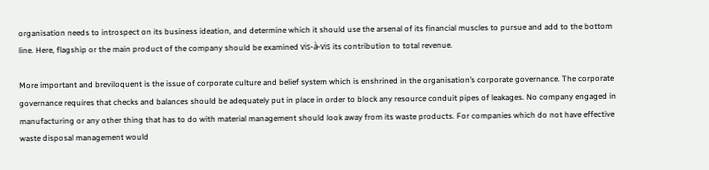organisation needs to introspect on its business ideation, and determine which it should use the arsenal of its financial muscles to pursue and add to the bottom line. Here, flagship or the main product of the company should be examined vis-à-vis its contribution to total revenue.

More important and breviloquent is the issue of corporate culture and belief system which is enshrined in the organisation’s corporate governance. The corporate governance requires that checks and balances should be adequately put in place in order to block any resource conduit pipes of leakages. No company engaged in manufacturing or any other thing that has to do with material management should look away from its waste products. For companies which do not have effective waste disposal management would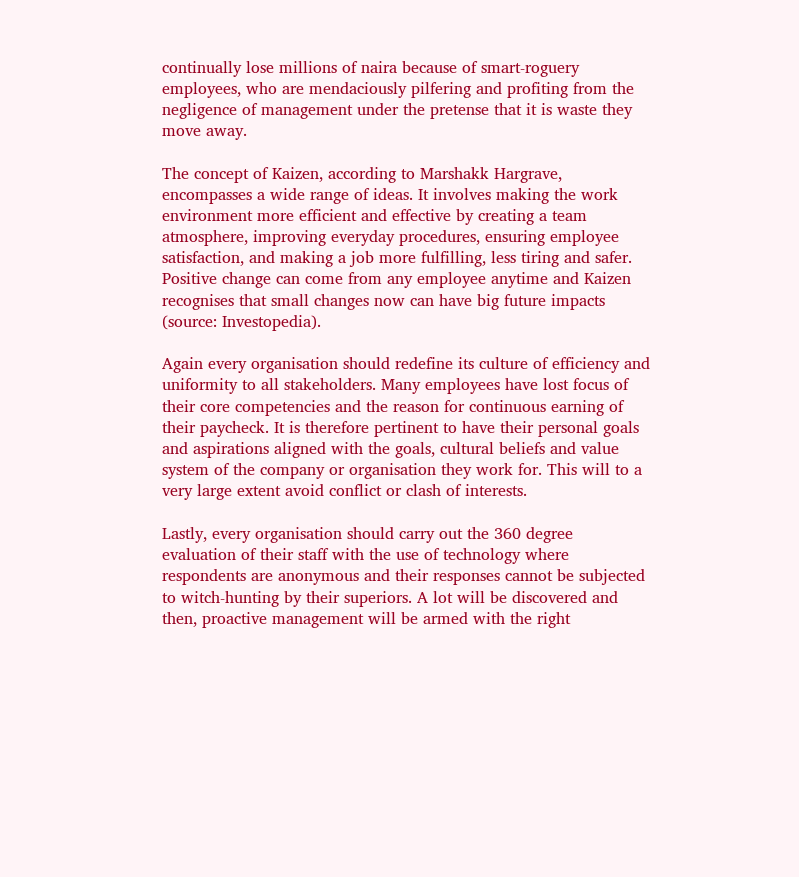continually lose millions of naira because of smart-roguery employees, who are mendaciously pilfering and profiting from the negligence of management under the pretense that it is waste they move away.

The concept of Kaizen, according to Marshakk Hargrave, encompasses a wide range of ideas. It involves making the work environment more efficient and effective by creating a team atmosphere, improving everyday procedures, ensuring employee satisfaction, and making a job more fulfilling, less tiring and safer. Positive change can come from any employee anytime and Kaizen recognises that small changes now can have big future impacts (source: Investopedia).

Again every organisation should redefine its culture of efficiency and uniformity to all stakeholders. Many employees have lost focus of their core competencies and the reason for continuous earning of their paycheck. It is therefore pertinent to have their personal goals and aspirations aligned with the goals, cultural beliefs and value system of the company or organisation they work for. This will to a very large extent avoid conflict or clash of interests.

Lastly, every organisation should carry out the 360 degree evaluation of their staff with the use of technology where respondents are anonymous and their responses cannot be subjected to witch-hunting by their superiors. A lot will be discovered and then, proactive management will be armed with the right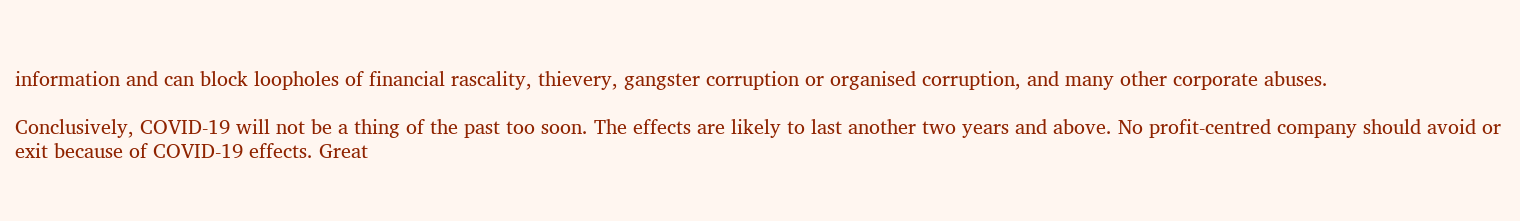information and can block loopholes of financial rascality, thievery, gangster corruption or organised corruption, and many other corporate abuses.

Conclusively, COVID-19 will not be a thing of the past too soon. The effects are likely to last another two years and above. No profit-centred company should avoid or exit because of COVID-19 effects. Great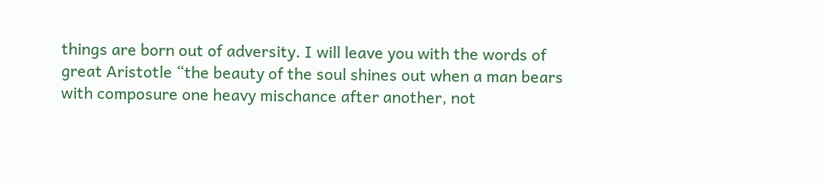things are born out of adversity. I will leave you with the words of great Aristotle “the beauty of the soul shines out when a man bears with composure one heavy mischance after another, not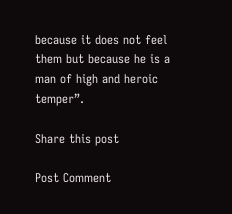because it does not feel them but because he is a man of high and heroic temper”.

Share this post

Post Comment